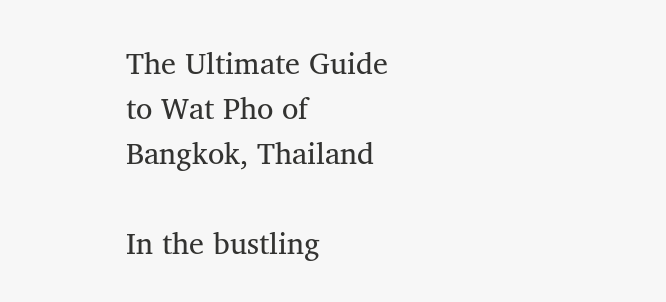The Ultimate Guide to Wat Pho of Bangkok, Thailand

In the bustling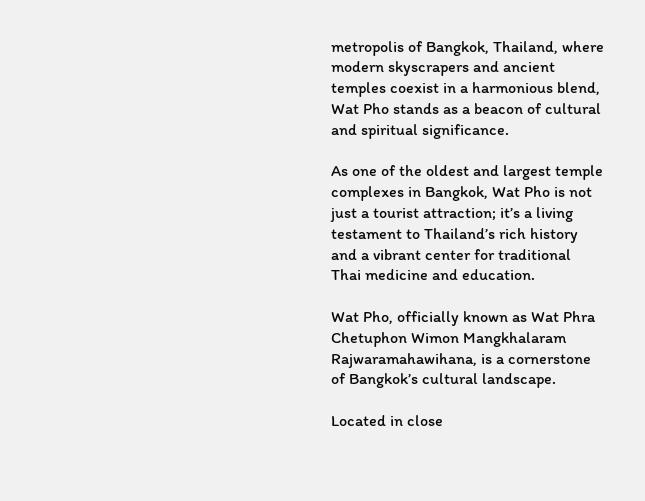metropolis of Bangkok, Thailand, where modern skyscrapers and ancient temples coexist in a harmonious blend, Wat Pho stands as a beacon of cultural and spiritual significance.

As one of the oldest and largest temple complexes in Bangkok, Wat Pho is not just a tourist attraction; it’s a living testament to Thailand’s rich history and a vibrant center for traditional Thai medicine and education.

Wat Pho, officially known as Wat Phra Chetuphon Wimon Mangkhalaram Rajwaramahawihana, is a cornerstone of Bangkok’s cultural landscape.

Located in close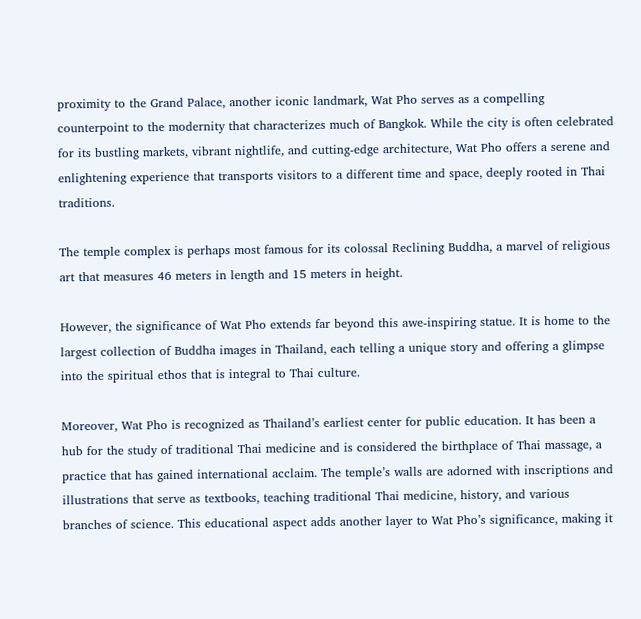proximity to the Grand Palace, another iconic landmark, Wat Pho serves as a compelling counterpoint to the modernity that characterizes much of Bangkok. While the city is often celebrated for its bustling markets, vibrant nightlife, and cutting-edge architecture, Wat Pho offers a serene and enlightening experience that transports visitors to a different time and space, deeply rooted in Thai traditions.

The temple complex is perhaps most famous for its colossal Reclining Buddha, a marvel of religious art that measures 46 meters in length and 15 meters in height.

However, the significance of Wat Pho extends far beyond this awe-inspiring statue. It is home to the largest collection of Buddha images in Thailand, each telling a unique story and offering a glimpse into the spiritual ethos that is integral to Thai culture.

Moreover, Wat Pho is recognized as Thailand’s earliest center for public education. It has been a hub for the study of traditional Thai medicine and is considered the birthplace of Thai massage, a practice that has gained international acclaim. The temple’s walls are adorned with inscriptions and illustrations that serve as textbooks, teaching traditional Thai medicine, history, and various branches of science. This educational aspect adds another layer to Wat Pho’s significance, making it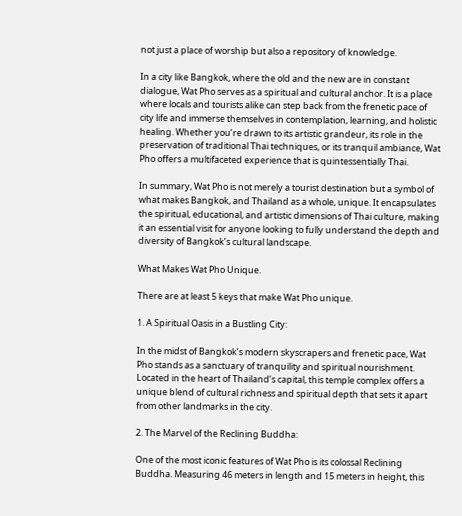not just a place of worship but also a repository of knowledge.

In a city like Bangkok, where the old and the new are in constant dialogue, Wat Pho serves as a spiritual and cultural anchor. It is a place where locals and tourists alike can step back from the frenetic pace of city life and immerse themselves in contemplation, learning, and holistic healing. Whether you’re drawn to its artistic grandeur, its role in the preservation of traditional Thai techniques, or its tranquil ambiance, Wat Pho offers a multifaceted experience that is quintessentially Thai.

In summary, Wat Pho is not merely a tourist destination but a symbol of what makes Bangkok, and Thailand as a whole, unique. It encapsulates the spiritual, educational, and artistic dimensions of Thai culture, making it an essential visit for anyone looking to fully understand the depth and diversity of Bangkok’s cultural landscape.

What Makes Wat Pho Unique.

There are at least 5 keys that make Wat Pho unique.

1. A Spiritual Oasis in a Bustling City:

In the midst of Bangkok’s modern skyscrapers and frenetic pace, Wat Pho stands as a sanctuary of tranquility and spiritual nourishment. Located in the heart of Thailand’s capital, this temple complex offers a unique blend of cultural richness and spiritual depth that sets it apart from other landmarks in the city.

2. The Marvel of the Reclining Buddha:

One of the most iconic features of Wat Pho is its colossal Reclining Buddha. Measuring 46 meters in length and 15 meters in height, this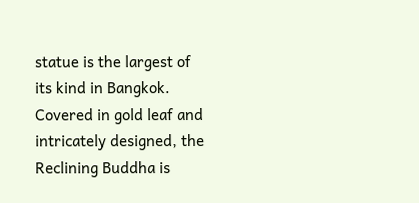statue is the largest of its kind in Bangkok. Covered in gold leaf and intricately designed, the Reclining Buddha is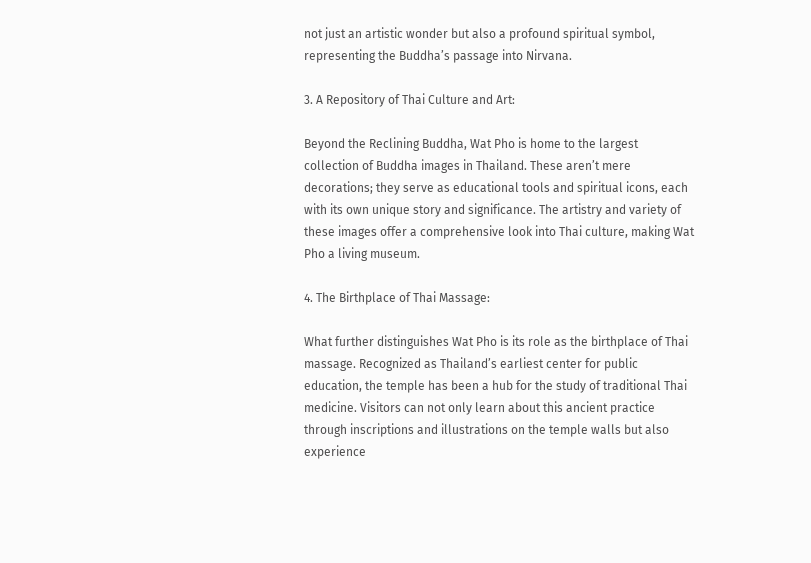not just an artistic wonder but also a profound spiritual symbol, representing the Buddha’s passage into Nirvana.

3. A Repository of Thai Culture and Art:

Beyond the Reclining Buddha, Wat Pho is home to the largest collection of Buddha images in Thailand. These aren’t mere decorations; they serve as educational tools and spiritual icons, each with its own unique story and significance. The artistry and variety of these images offer a comprehensive look into Thai culture, making Wat Pho a living museum.

4. The Birthplace of Thai Massage:

What further distinguishes Wat Pho is its role as the birthplace of Thai massage. Recognized as Thailand’s earliest center for public education, the temple has been a hub for the study of traditional Thai medicine. Visitors can not only learn about this ancient practice through inscriptions and illustrations on the temple walls but also experience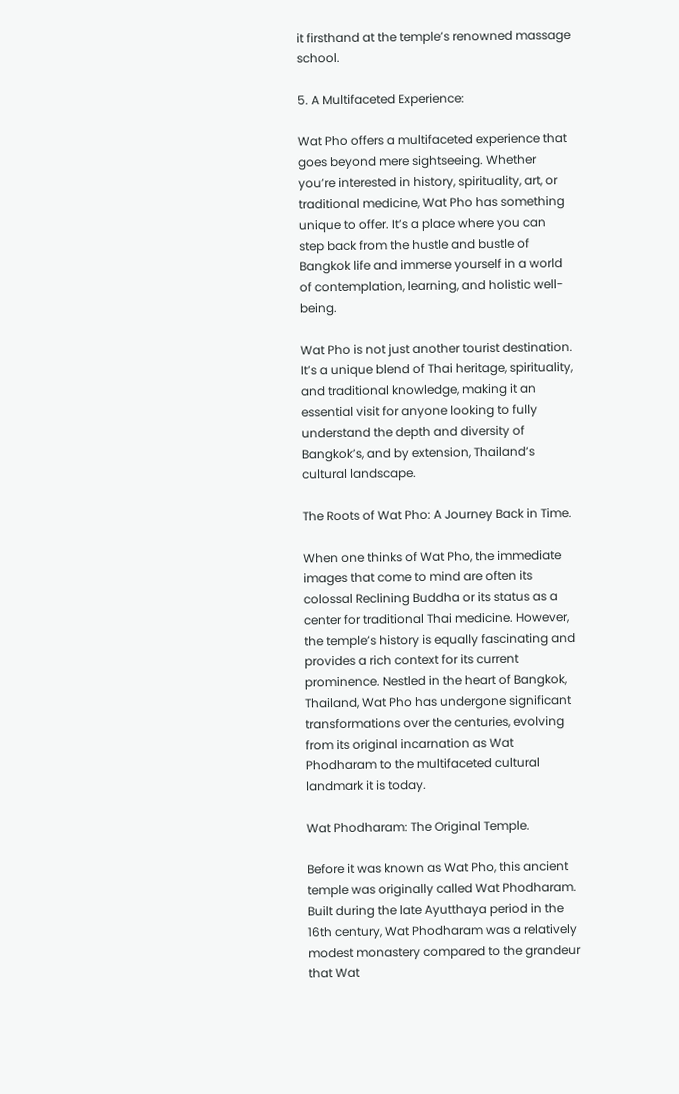it firsthand at the temple’s renowned massage school.

5. A Multifaceted Experience:

Wat Pho offers a multifaceted experience that goes beyond mere sightseeing. Whether you’re interested in history, spirituality, art, or traditional medicine, Wat Pho has something unique to offer. It’s a place where you can step back from the hustle and bustle of Bangkok life and immerse yourself in a world of contemplation, learning, and holistic well-being.

Wat Pho is not just another tourist destination. It’s a unique blend of Thai heritage, spirituality, and traditional knowledge, making it an essential visit for anyone looking to fully understand the depth and diversity of Bangkok’s, and by extension, Thailand’s cultural landscape.

The Roots of Wat Pho: A Journey Back in Time.

When one thinks of Wat Pho, the immediate images that come to mind are often its colossal Reclining Buddha or its status as a center for traditional Thai medicine. However, the temple’s history is equally fascinating and provides a rich context for its current prominence. Nestled in the heart of Bangkok, Thailand, Wat Pho has undergone significant transformations over the centuries, evolving from its original incarnation as Wat Phodharam to the multifaceted cultural landmark it is today.

Wat Phodharam: The Original Temple.

Before it was known as Wat Pho, this ancient temple was originally called Wat Phodharam. Built during the late Ayutthaya period in the 16th century, Wat Phodharam was a relatively modest monastery compared to the grandeur that Wat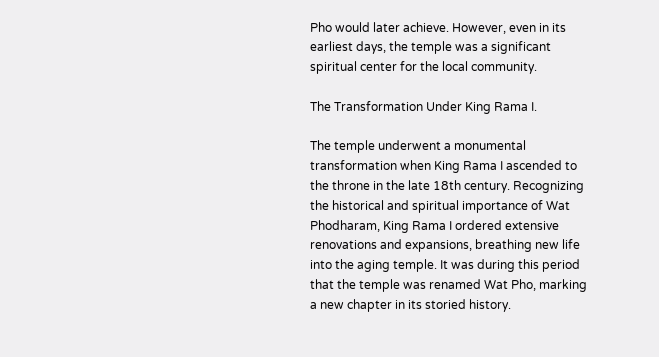Pho would later achieve. However, even in its earliest days, the temple was a significant spiritual center for the local community.

The Transformation Under King Rama I.

The temple underwent a monumental transformation when King Rama I ascended to the throne in the late 18th century. Recognizing the historical and spiritual importance of Wat Phodharam, King Rama I ordered extensive renovations and expansions, breathing new life into the aging temple. It was during this period that the temple was renamed Wat Pho, marking a new chapter in its storied history.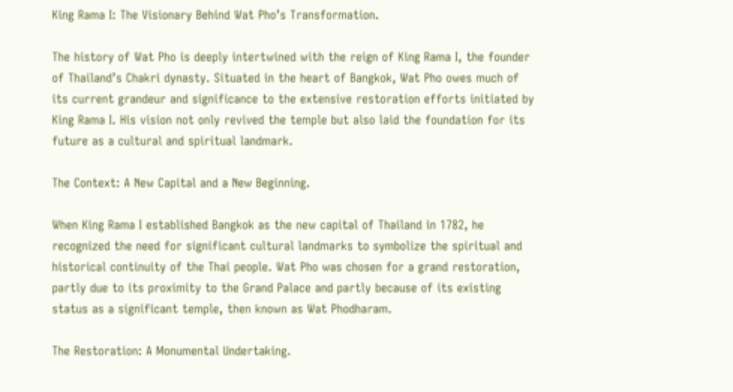King Rama I: The Visionary Behind Wat Pho’s Transformation.

The history of Wat Pho is deeply intertwined with the reign of King Rama I, the founder of Thailand’s Chakri dynasty. Situated in the heart of Bangkok, Wat Pho owes much of its current grandeur and significance to the extensive restoration efforts initiated by King Rama I. His vision not only revived the temple but also laid the foundation for its future as a cultural and spiritual landmark.

The Context: A New Capital and a New Beginning.

When King Rama I established Bangkok as the new capital of Thailand in 1782, he recognized the need for significant cultural landmarks to symbolize the spiritual and historical continuity of the Thai people. Wat Pho was chosen for a grand restoration, partly due to its proximity to the Grand Palace and partly because of its existing status as a significant temple, then known as Wat Phodharam.

The Restoration: A Monumental Undertaking.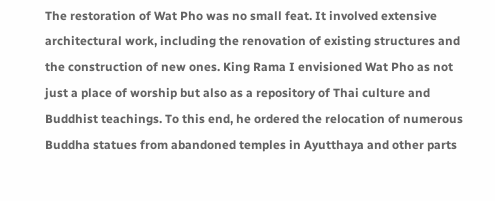The restoration of Wat Pho was no small feat. It involved extensive architectural work, including the renovation of existing structures and the construction of new ones. King Rama I envisioned Wat Pho as not just a place of worship but also as a repository of Thai culture and Buddhist teachings. To this end, he ordered the relocation of numerous Buddha statues from abandoned temples in Ayutthaya and other parts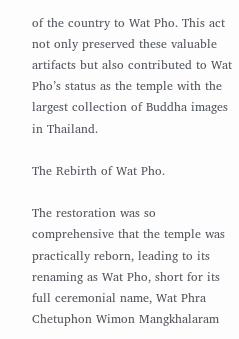of the country to Wat Pho. This act not only preserved these valuable artifacts but also contributed to Wat Pho’s status as the temple with the largest collection of Buddha images in Thailand.

The Rebirth of Wat Pho.

The restoration was so comprehensive that the temple was practically reborn, leading to its renaming as Wat Pho, short for its full ceremonial name, Wat Phra Chetuphon Wimon Mangkhalaram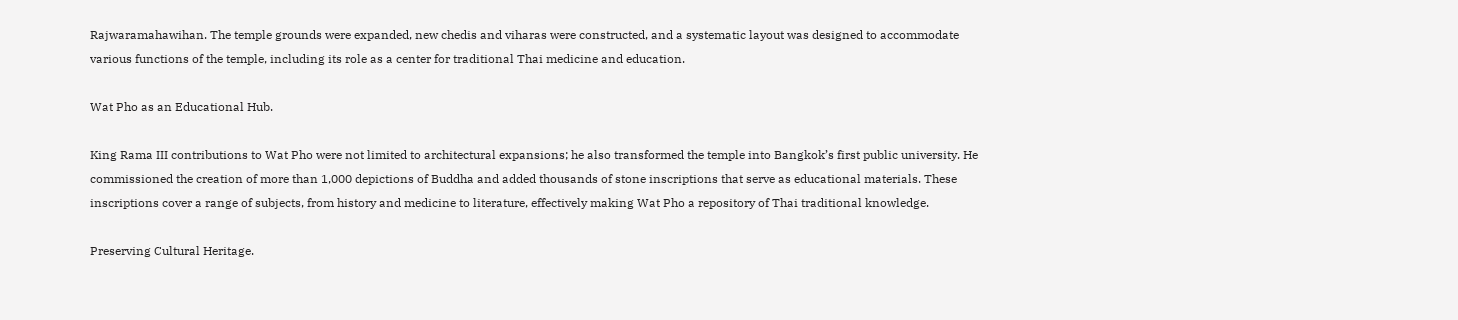Rajwaramahawihan. The temple grounds were expanded, new chedis and viharas were constructed, and a systematic layout was designed to accommodate various functions of the temple, including its role as a center for traditional Thai medicine and education.

Wat Pho as an Educational Hub.

King Rama III contributions to Wat Pho were not limited to architectural expansions; he also transformed the temple into Bangkok’s first public university. He commissioned the creation of more than 1,000 depictions of Buddha and added thousands of stone inscriptions that serve as educational materials. These inscriptions cover a range of subjects, from history and medicine to literature, effectively making Wat Pho a repository of Thai traditional knowledge.

Preserving Cultural Heritage.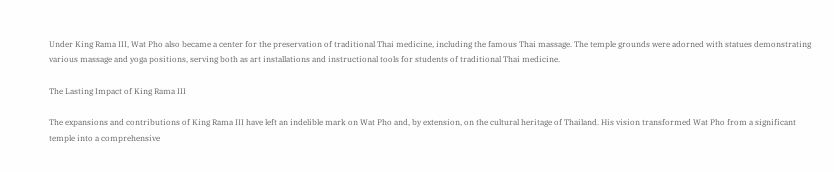Under King Rama III, Wat Pho also became a center for the preservation of traditional Thai medicine, including the famous Thai massage. The temple grounds were adorned with statues demonstrating various massage and yoga positions, serving both as art installations and instructional tools for students of traditional Thai medicine.

The Lasting Impact of King Rama III

The expansions and contributions of King Rama III have left an indelible mark on Wat Pho and, by extension, on the cultural heritage of Thailand. His vision transformed Wat Pho from a significant temple into a comprehensive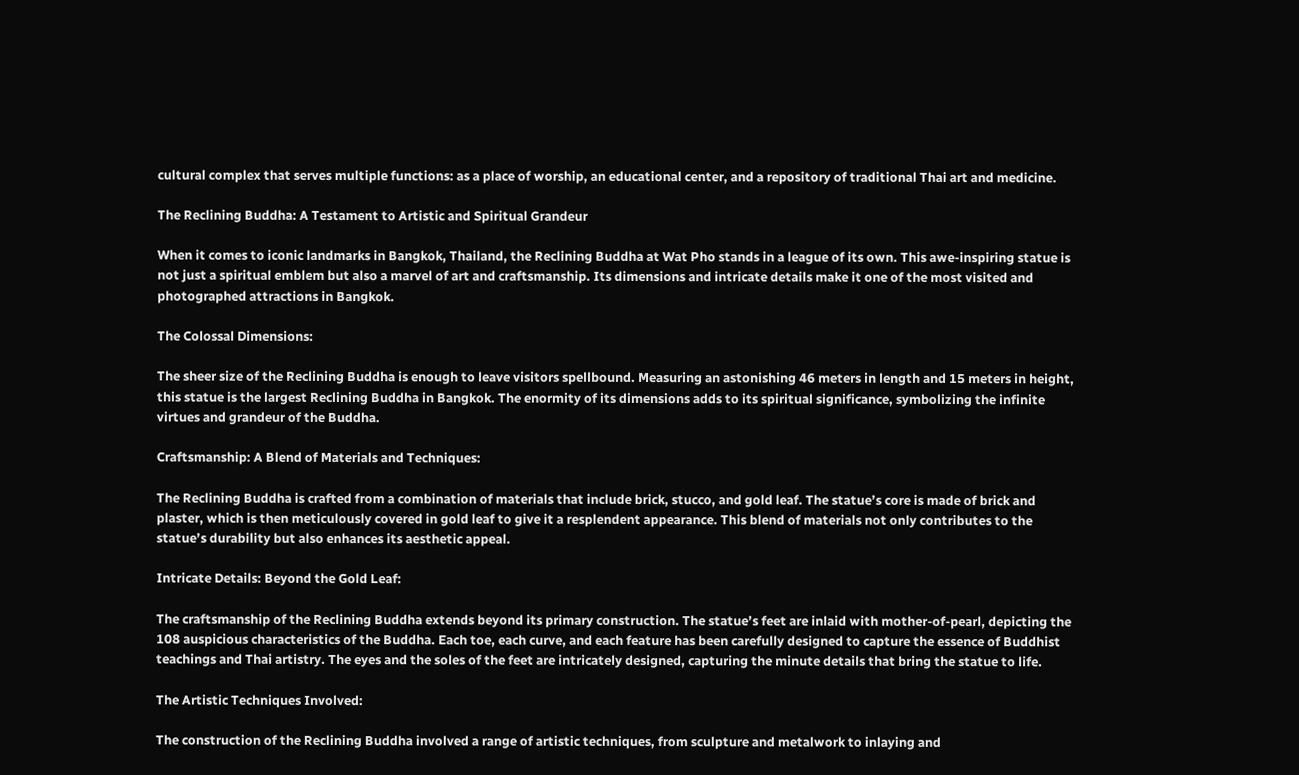cultural complex that serves multiple functions: as a place of worship, an educational center, and a repository of traditional Thai art and medicine.

The Reclining Buddha: A Testament to Artistic and Spiritual Grandeur

When it comes to iconic landmarks in Bangkok, Thailand, the Reclining Buddha at Wat Pho stands in a league of its own. This awe-inspiring statue is not just a spiritual emblem but also a marvel of art and craftsmanship. Its dimensions and intricate details make it one of the most visited and photographed attractions in Bangkok.

The Colossal Dimensions:

The sheer size of the Reclining Buddha is enough to leave visitors spellbound. Measuring an astonishing 46 meters in length and 15 meters in height, this statue is the largest Reclining Buddha in Bangkok. The enormity of its dimensions adds to its spiritual significance, symbolizing the infinite virtues and grandeur of the Buddha.

Craftsmanship: A Blend of Materials and Techniques:

The Reclining Buddha is crafted from a combination of materials that include brick, stucco, and gold leaf. The statue’s core is made of brick and plaster, which is then meticulously covered in gold leaf to give it a resplendent appearance. This blend of materials not only contributes to the statue’s durability but also enhances its aesthetic appeal.

Intricate Details: Beyond the Gold Leaf:

The craftsmanship of the Reclining Buddha extends beyond its primary construction. The statue’s feet are inlaid with mother-of-pearl, depicting the 108 auspicious characteristics of the Buddha. Each toe, each curve, and each feature has been carefully designed to capture the essence of Buddhist teachings and Thai artistry. The eyes and the soles of the feet are intricately designed, capturing the minute details that bring the statue to life.

The Artistic Techniques Involved:

The construction of the Reclining Buddha involved a range of artistic techniques, from sculpture and metalwork to inlaying and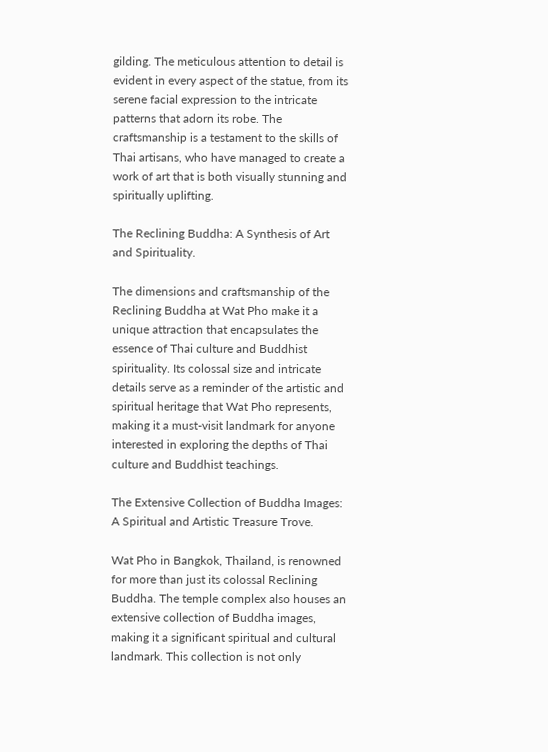gilding. The meticulous attention to detail is evident in every aspect of the statue, from its serene facial expression to the intricate patterns that adorn its robe. The craftsmanship is a testament to the skills of Thai artisans, who have managed to create a work of art that is both visually stunning and spiritually uplifting.

The Reclining Buddha: A Synthesis of Art and Spirituality.

The dimensions and craftsmanship of the Reclining Buddha at Wat Pho make it a unique attraction that encapsulates the essence of Thai culture and Buddhist spirituality. Its colossal size and intricate details serve as a reminder of the artistic and spiritual heritage that Wat Pho represents, making it a must-visit landmark for anyone interested in exploring the depths of Thai culture and Buddhist teachings.

The Extensive Collection of Buddha Images: A Spiritual and Artistic Treasure Trove.

Wat Pho in Bangkok, Thailand, is renowned for more than just its colossal Reclining Buddha. The temple complex also houses an extensive collection of Buddha images, making it a significant spiritual and cultural landmark. This collection is not only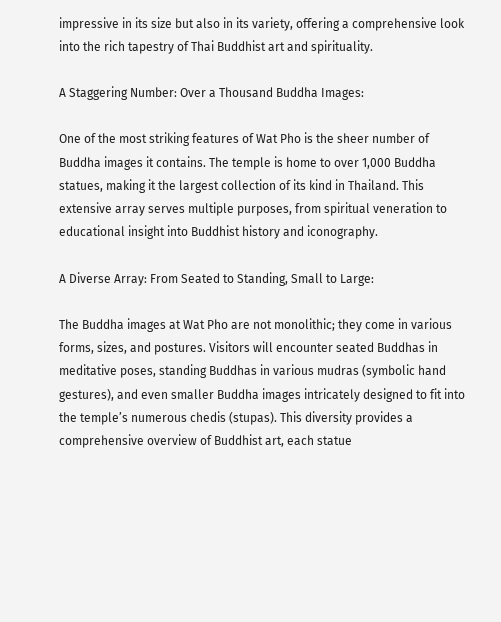impressive in its size but also in its variety, offering a comprehensive look into the rich tapestry of Thai Buddhist art and spirituality.

A Staggering Number: Over a Thousand Buddha Images:

One of the most striking features of Wat Pho is the sheer number of Buddha images it contains. The temple is home to over 1,000 Buddha statues, making it the largest collection of its kind in Thailand. This extensive array serves multiple purposes, from spiritual veneration to educational insight into Buddhist history and iconography.

A Diverse Array: From Seated to Standing, Small to Large:

The Buddha images at Wat Pho are not monolithic; they come in various forms, sizes, and postures. Visitors will encounter seated Buddhas in meditative poses, standing Buddhas in various mudras (symbolic hand gestures), and even smaller Buddha images intricately designed to fit into the temple’s numerous chedis (stupas). This diversity provides a comprehensive overview of Buddhist art, each statue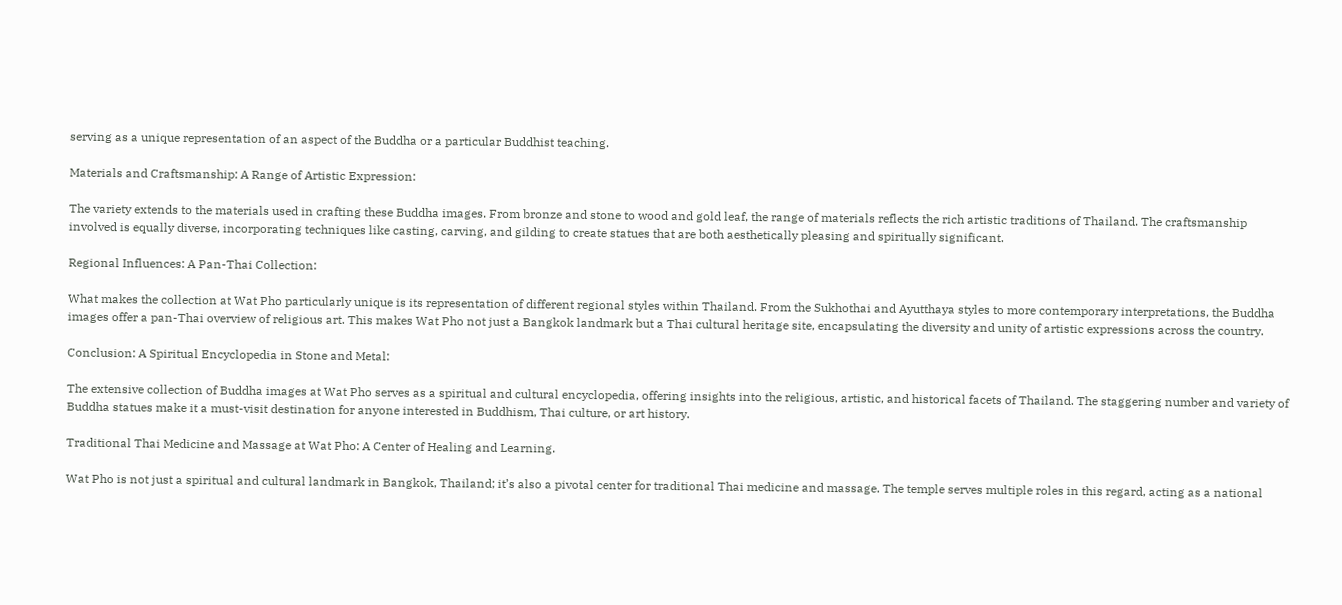serving as a unique representation of an aspect of the Buddha or a particular Buddhist teaching.

Materials and Craftsmanship: A Range of Artistic Expression:

The variety extends to the materials used in crafting these Buddha images. From bronze and stone to wood and gold leaf, the range of materials reflects the rich artistic traditions of Thailand. The craftsmanship involved is equally diverse, incorporating techniques like casting, carving, and gilding to create statues that are both aesthetically pleasing and spiritually significant.

Regional Influences: A Pan-Thai Collection:

What makes the collection at Wat Pho particularly unique is its representation of different regional styles within Thailand. From the Sukhothai and Ayutthaya styles to more contemporary interpretations, the Buddha images offer a pan-Thai overview of religious art. This makes Wat Pho not just a Bangkok landmark but a Thai cultural heritage site, encapsulating the diversity and unity of artistic expressions across the country.

Conclusion: A Spiritual Encyclopedia in Stone and Metal:

The extensive collection of Buddha images at Wat Pho serves as a spiritual and cultural encyclopedia, offering insights into the religious, artistic, and historical facets of Thailand. The staggering number and variety of Buddha statues make it a must-visit destination for anyone interested in Buddhism, Thai culture, or art history.

Traditional Thai Medicine and Massage at Wat Pho: A Center of Healing and Learning.

Wat Pho is not just a spiritual and cultural landmark in Bangkok, Thailand; it’s also a pivotal center for traditional Thai medicine and massage. The temple serves multiple roles in this regard, acting as a national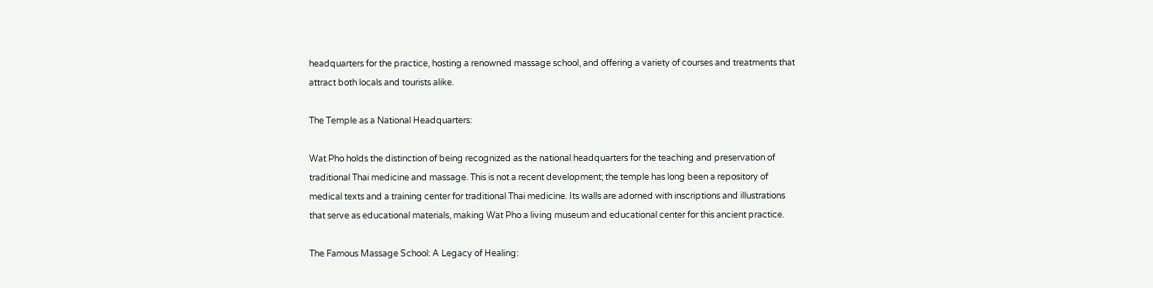headquarters for the practice, hosting a renowned massage school, and offering a variety of courses and treatments that attract both locals and tourists alike.

The Temple as a National Headquarters:

Wat Pho holds the distinction of being recognized as the national headquarters for the teaching and preservation of traditional Thai medicine and massage. This is not a recent development; the temple has long been a repository of medical texts and a training center for traditional Thai medicine. Its walls are adorned with inscriptions and illustrations that serve as educational materials, making Wat Pho a living museum and educational center for this ancient practice.

The Famous Massage School: A Legacy of Healing: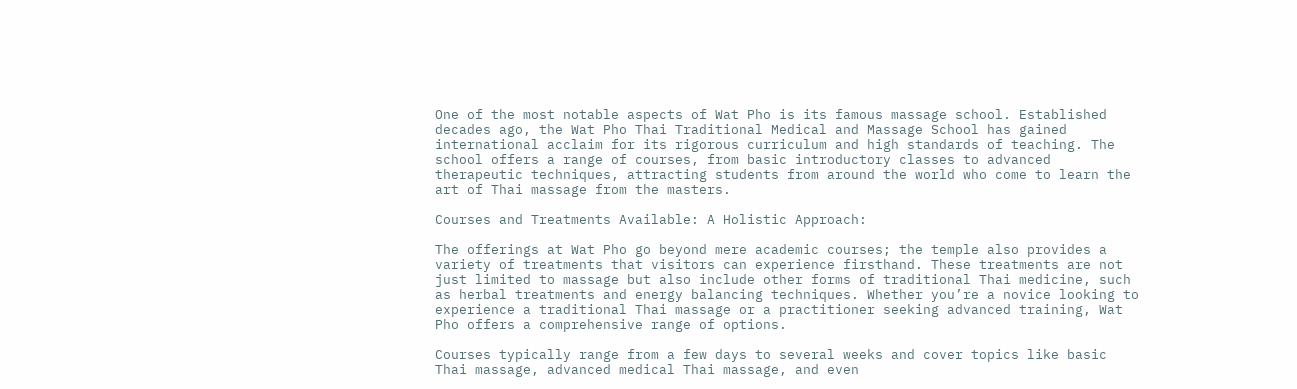One of the most notable aspects of Wat Pho is its famous massage school. Established decades ago, the Wat Pho Thai Traditional Medical and Massage School has gained international acclaim for its rigorous curriculum and high standards of teaching. The school offers a range of courses, from basic introductory classes to advanced therapeutic techniques, attracting students from around the world who come to learn the art of Thai massage from the masters.

Courses and Treatments Available: A Holistic Approach:

The offerings at Wat Pho go beyond mere academic courses; the temple also provides a variety of treatments that visitors can experience firsthand. These treatments are not just limited to massage but also include other forms of traditional Thai medicine, such as herbal treatments and energy balancing techniques. Whether you’re a novice looking to experience a traditional Thai massage or a practitioner seeking advanced training, Wat Pho offers a comprehensive range of options.

Courses typically range from a few days to several weeks and cover topics like basic Thai massage, advanced medical Thai massage, and even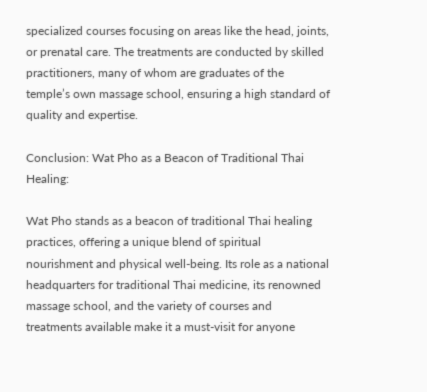specialized courses focusing on areas like the head, joints, or prenatal care. The treatments are conducted by skilled practitioners, many of whom are graduates of the temple’s own massage school, ensuring a high standard of quality and expertise.

Conclusion: Wat Pho as a Beacon of Traditional Thai Healing:

Wat Pho stands as a beacon of traditional Thai healing practices, offering a unique blend of spiritual nourishment and physical well-being. Its role as a national headquarters for traditional Thai medicine, its renowned massage school, and the variety of courses and treatments available make it a must-visit for anyone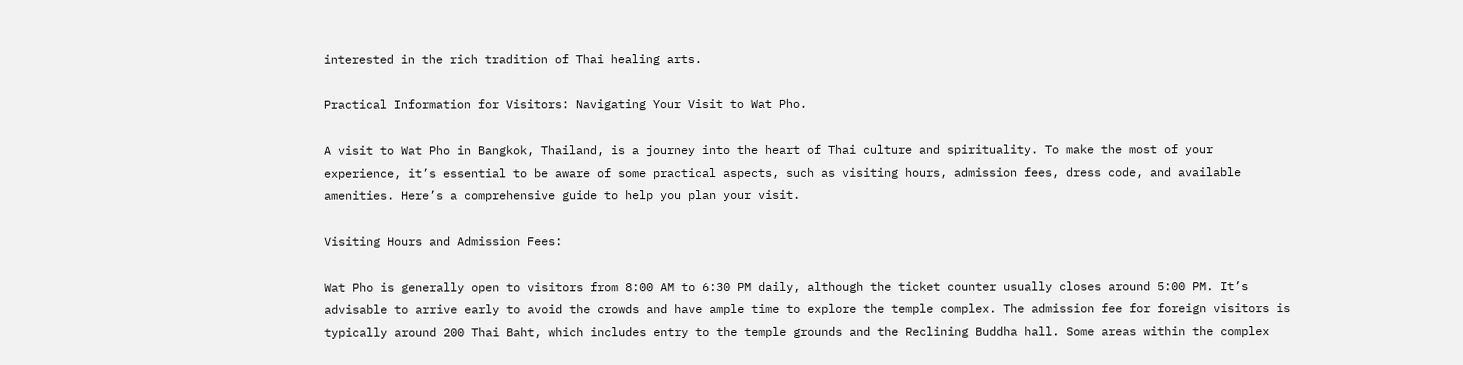interested in the rich tradition of Thai healing arts.

Practical Information for Visitors: Navigating Your Visit to Wat Pho.

A visit to Wat Pho in Bangkok, Thailand, is a journey into the heart of Thai culture and spirituality. To make the most of your experience, it’s essential to be aware of some practical aspects, such as visiting hours, admission fees, dress code, and available amenities. Here’s a comprehensive guide to help you plan your visit.

Visiting Hours and Admission Fees:

Wat Pho is generally open to visitors from 8:00 AM to 6:30 PM daily, although the ticket counter usually closes around 5:00 PM. It’s advisable to arrive early to avoid the crowds and have ample time to explore the temple complex. The admission fee for foreign visitors is typically around 200 Thai Baht, which includes entry to the temple grounds and the Reclining Buddha hall. Some areas within the complex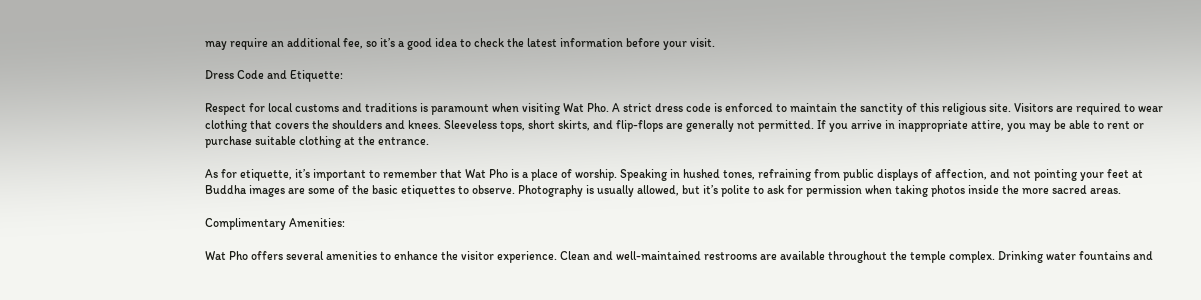may require an additional fee, so it’s a good idea to check the latest information before your visit.

Dress Code and Etiquette:

Respect for local customs and traditions is paramount when visiting Wat Pho. A strict dress code is enforced to maintain the sanctity of this religious site. Visitors are required to wear clothing that covers the shoulders and knees. Sleeveless tops, short skirts, and flip-flops are generally not permitted. If you arrive in inappropriate attire, you may be able to rent or purchase suitable clothing at the entrance.

As for etiquette, it’s important to remember that Wat Pho is a place of worship. Speaking in hushed tones, refraining from public displays of affection, and not pointing your feet at Buddha images are some of the basic etiquettes to observe. Photography is usually allowed, but it’s polite to ask for permission when taking photos inside the more sacred areas.

Complimentary Amenities:

Wat Pho offers several amenities to enhance the visitor experience. Clean and well-maintained restrooms are available throughout the temple complex. Drinking water fountains and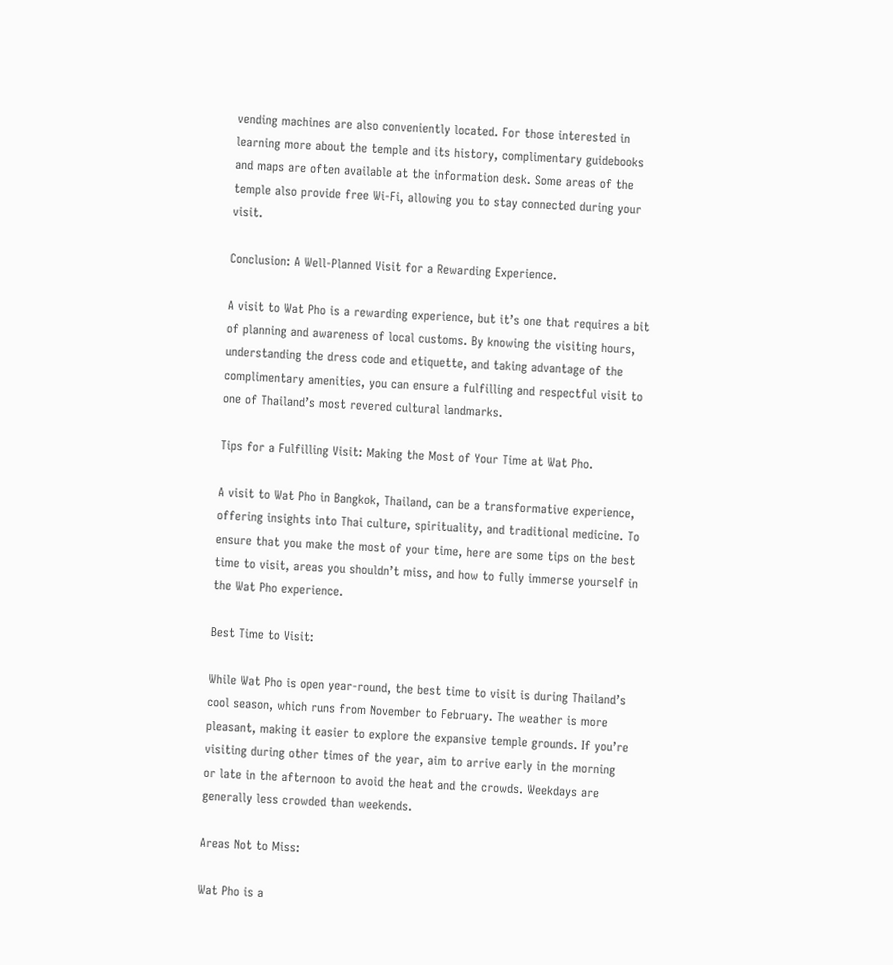vending machines are also conveniently located. For those interested in learning more about the temple and its history, complimentary guidebooks and maps are often available at the information desk. Some areas of the temple also provide free Wi-Fi, allowing you to stay connected during your visit.

Conclusion: A Well-Planned Visit for a Rewarding Experience.

A visit to Wat Pho is a rewarding experience, but it’s one that requires a bit of planning and awareness of local customs. By knowing the visiting hours, understanding the dress code and etiquette, and taking advantage of the complimentary amenities, you can ensure a fulfilling and respectful visit to one of Thailand’s most revered cultural landmarks.

Tips for a Fulfilling Visit: Making the Most of Your Time at Wat Pho.

A visit to Wat Pho in Bangkok, Thailand, can be a transformative experience, offering insights into Thai culture, spirituality, and traditional medicine. To ensure that you make the most of your time, here are some tips on the best time to visit, areas you shouldn’t miss, and how to fully immerse yourself in the Wat Pho experience.

Best Time to Visit:

While Wat Pho is open year-round, the best time to visit is during Thailand’s cool season, which runs from November to February. The weather is more pleasant, making it easier to explore the expansive temple grounds. If you’re visiting during other times of the year, aim to arrive early in the morning or late in the afternoon to avoid the heat and the crowds. Weekdays are generally less crowded than weekends.

Areas Not to Miss:

Wat Pho is a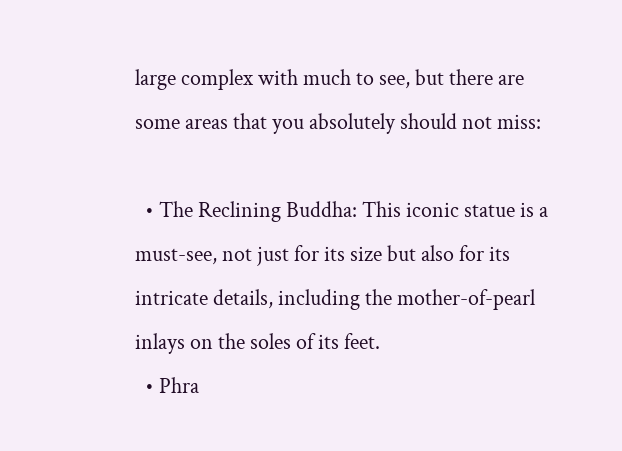large complex with much to see, but there are some areas that you absolutely should not miss:

  • The Reclining Buddha: This iconic statue is a must-see, not just for its size but also for its intricate details, including the mother-of-pearl inlays on the soles of its feet.
  • Phra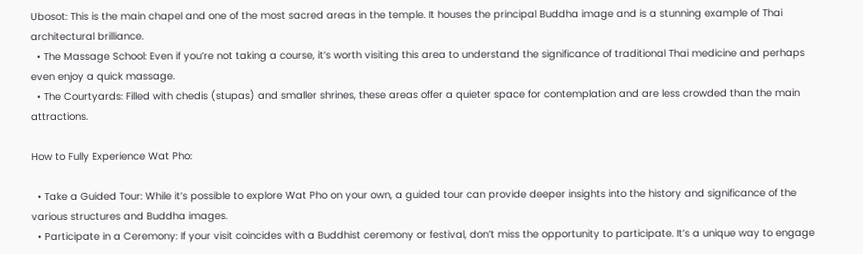Ubosot: This is the main chapel and one of the most sacred areas in the temple. It houses the principal Buddha image and is a stunning example of Thai architectural brilliance.
  • The Massage School: Even if you’re not taking a course, it’s worth visiting this area to understand the significance of traditional Thai medicine and perhaps even enjoy a quick massage.
  • The Courtyards: Filled with chedis (stupas) and smaller shrines, these areas offer a quieter space for contemplation and are less crowded than the main attractions.

How to Fully Experience Wat Pho:

  • Take a Guided Tour: While it’s possible to explore Wat Pho on your own, a guided tour can provide deeper insights into the history and significance of the various structures and Buddha images.
  • Participate in a Ceremony: If your visit coincides with a Buddhist ceremony or festival, don’t miss the opportunity to participate. It’s a unique way to engage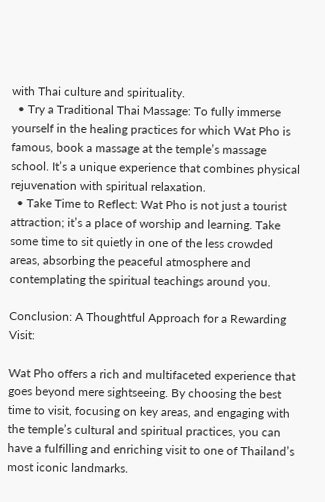with Thai culture and spirituality.
  • Try a Traditional Thai Massage: To fully immerse yourself in the healing practices for which Wat Pho is famous, book a massage at the temple’s massage school. It’s a unique experience that combines physical rejuvenation with spiritual relaxation.
  • Take Time to Reflect: Wat Pho is not just a tourist attraction; it’s a place of worship and learning. Take some time to sit quietly in one of the less crowded areas, absorbing the peaceful atmosphere and contemplating the spiritual teachings around you.

Conclusion: A Thoughtful Approach for a Rewarding Visit:

Wat Pho offers a rich and multifaceted experience that goes beyond mere sightseeing. By choosing the best time to visit, focusing on key areas, and engaging with the temple’s cultural and spiritual practices, you can have a fulfilling and enriching visit to one of Thailand’s most iconic landmarks.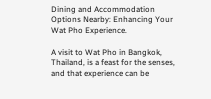Dining and Accommodation Options Nearby: Enhancing Your Wat Pho Experience.

A visit to Wat Pho in Bangkok, Thailand, is a feast for the senses, and that experience can be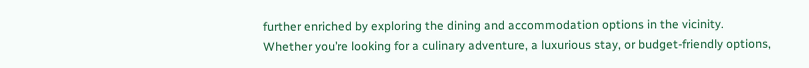further enriched by exploring the dining and accommodation options in the vicinity. Whether you’re looking for a culinary adventure, a luxurious stay, or budget-friendly options,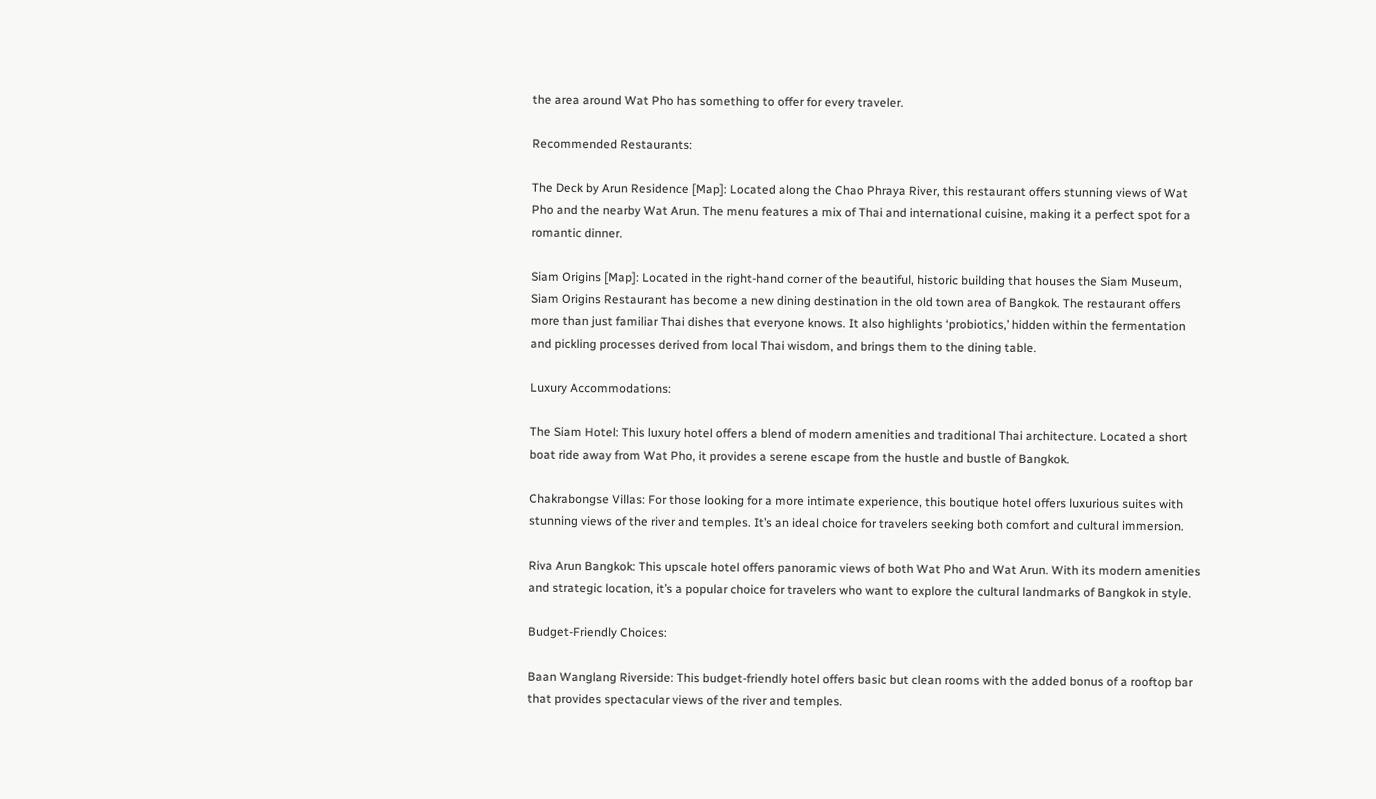the area around Wat Pho has something to offer for every traveler.

Recommended Restaurants:

The Deck by Arun Residence [Map]: Located along the Chao Phraya River, this restaurant offers stunning views of Wat Pho and the nearby Wat Arun. The menu features a mix of Thai and international cuisine, making it a perfect spot for a romantic dinner.

Siam Origins [Map]: Located in the right-hand corner of the beautiful, historic building that houses the Siam Museum, Siam Origins Restaurant has become a new dining destination in the old town area of Bangkok. The restaurant offers more than just familiar Thai dishes that everyone knows. It also highlights ‘probiotics,’ hidden within the fermentation and pickling processes derived from local Thai wisdom, and brings them to the dining table.

Luxury Accommodations:

The Siam Hotel: This luxury hotel offers a blend of modern amenities and traditional Thai architecture. Located a short boat ride away from Wat Pho, it provides a serene escape from the hustle and bustle of Bangkok.

Chakrabongse Villas: For those looking for a more intimate experience, this boutique hotel offers luxurious suites with stunning views of the river and temples. It’s an ideal choice for travelers seeking both comfort and cultural immersion.

Riva Arun Bangkok: This upscale hotel offers panoramic views of both Wat Pho and Wat Arun. With its modern amenities and strategic location, it’s a popular choice for travelers who want to explore the cultural landmarks of Bangkok in style.

Budget-Friendly Choices:

Baan Wanglang Riverside: This budget-friendly hotel offers basic but clean rooms with the added bonus of a rooftop bar that provides spectacular views of the river and temples.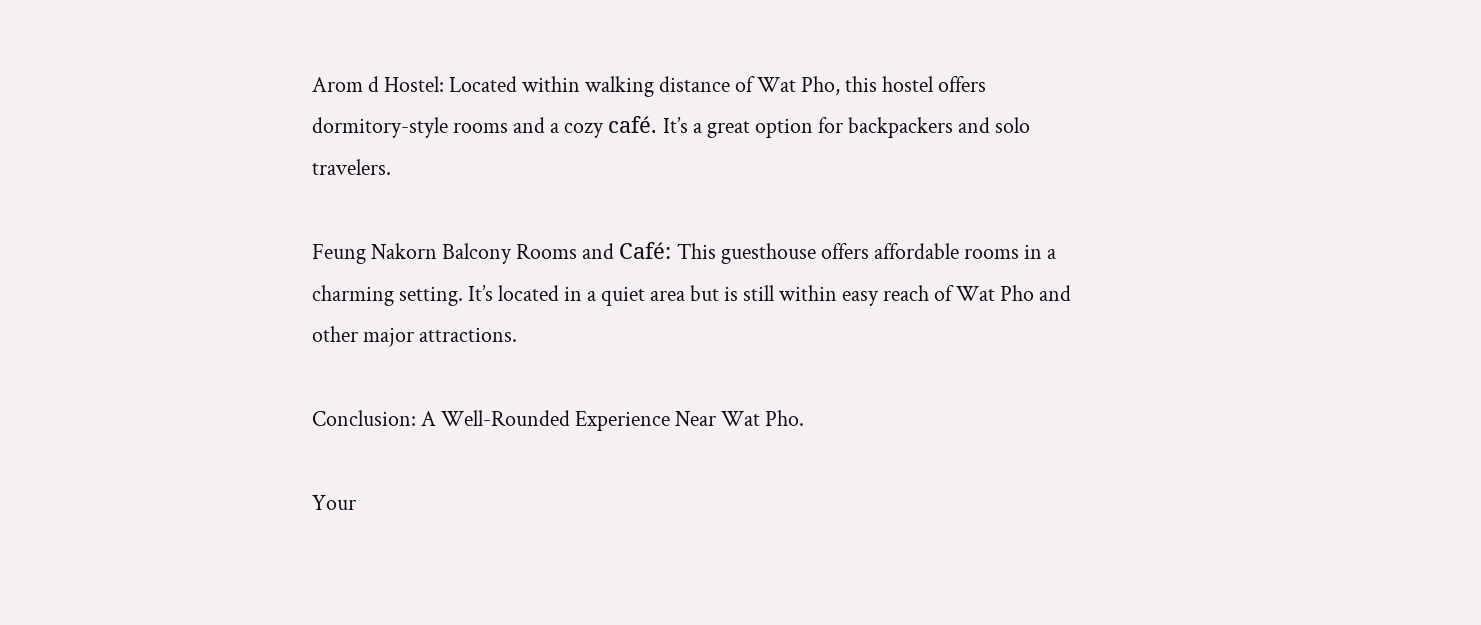Arom d Hostel: Located within walking distance of Wat Pho, this hostel offers dormitory-style rooms and a cozy café. It’s a great option for backpackers and solo travelers.

Feung Nakorn Balcony Rooms and Café: This guesthouse offers affordable rooms in a charming setting. It’s located in a quiet area but is still within easy reach of Wat Pho and other major attractions.

Conclusion: A Well-Rounded Experience Near Wat Pho.

Your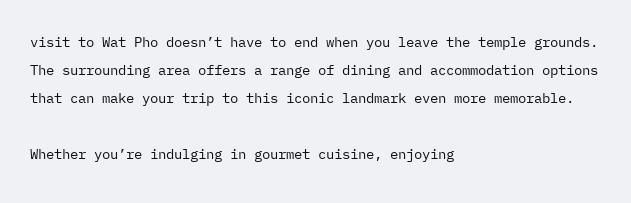visit to Wat Pho doesn’t have to end when you leave the temple grounds. The surrounding area offers a range of dining and accommodation options that can make your trip to this iconic landmark even more memorable.

Whether you’re indulging in gourmet cuisine, enjoying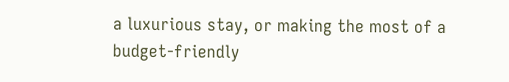a luxurious stay, or making the most of a budget-friendly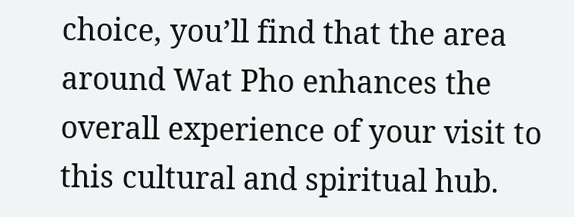choice, you’ll find that the area around Wat Pho enhances the overall experience of your visit to this cultural and spiritual hub.